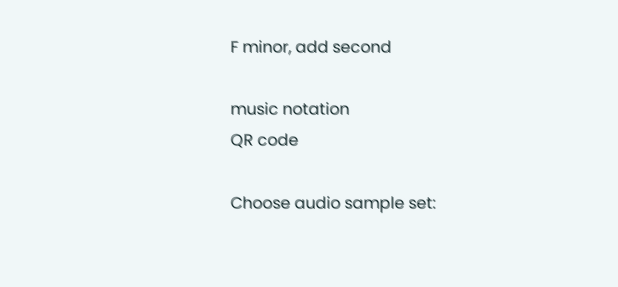F minor, add second

music notation
QR code

Choose audio sample set: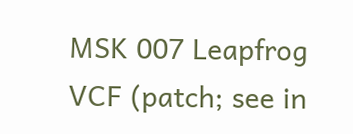MSK 007 Leapfrog VCF (patch; see in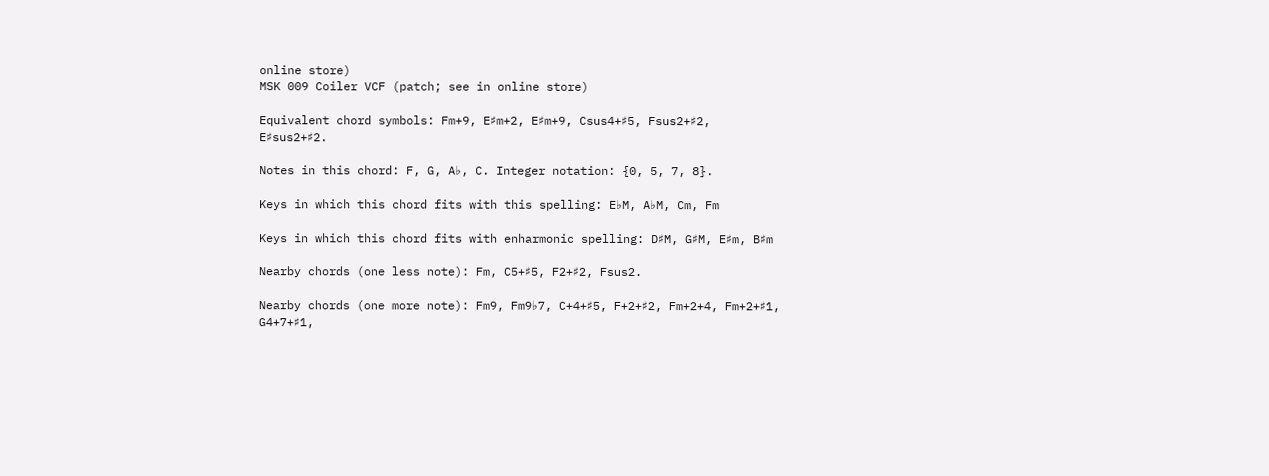online store)
MSK 009 Coiler VCF (patch; see in online store)

Equivalent chord symbols: Fm+9, E♯m+2, E♯m+9, Csus4+♯5, Fsus2+♯2, E♯sus2+♯2.

Notes in this chord: F, G, A♭, C. Integer notation: {0, 5, 7, 8}.

Keys in which this chord fits with this spelling: E♭M, A♭M, Cm, Fm

Keys in which this chord fits with enharmonic spelling: D♯M, G♯M, E♯m, B♯m

Nearby chords (one less note): Fm, C5+♯5, F2+♯2, Fsus2.

Nearby chords (one more note): Fm9, Fm9♭7, C+4+♯5, F+2+♯2, Fm+2+4, Fm+2+♯1, G4+7+♯1,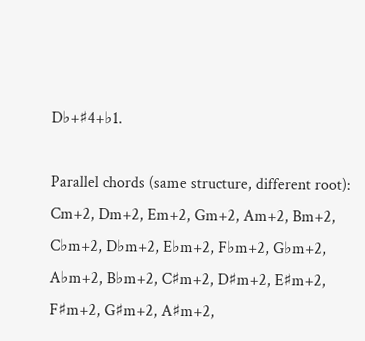D♭+♯4+♭1.

Parallel chords (same structure, different root): Cm+2, Dm+2, Em+2, Gm+2, Am+2, Bm+2, C♭m+2, D♭m+2, E♭m+2, F♭m+2, G♭m+2, A♭m+2, B♭m+2, C♯m+2, D♯m+2, E♯m+2, F♯m+2, G♯m+2, A♯m+2,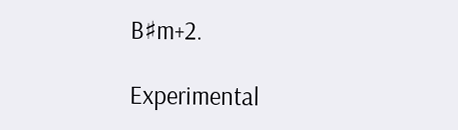B♯m+2.

Experimental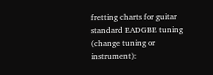fretting charts for guitar standard EADGBE tuning (change tuning or instrument):